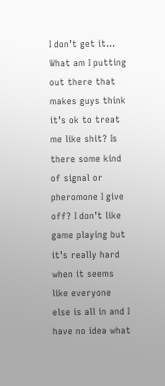I don’t get it… What am I putting out there that makes guys think it’s ok to treat me like shit? Is there some kind of signal or pheromone I give off? I don’t like game playing but it’s really hard when it seems like everyone else is all in and I have no idea what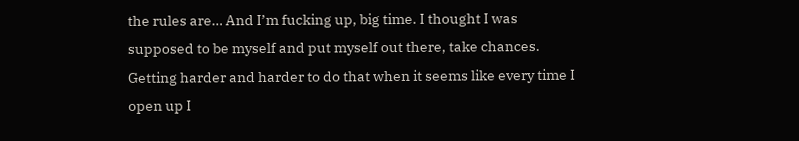the rules are… And I’m fucking up, big time. I thought I was supposed to be myself and put myself out there, take chances. Getting harder and harder to do that when it seems like every time I open up I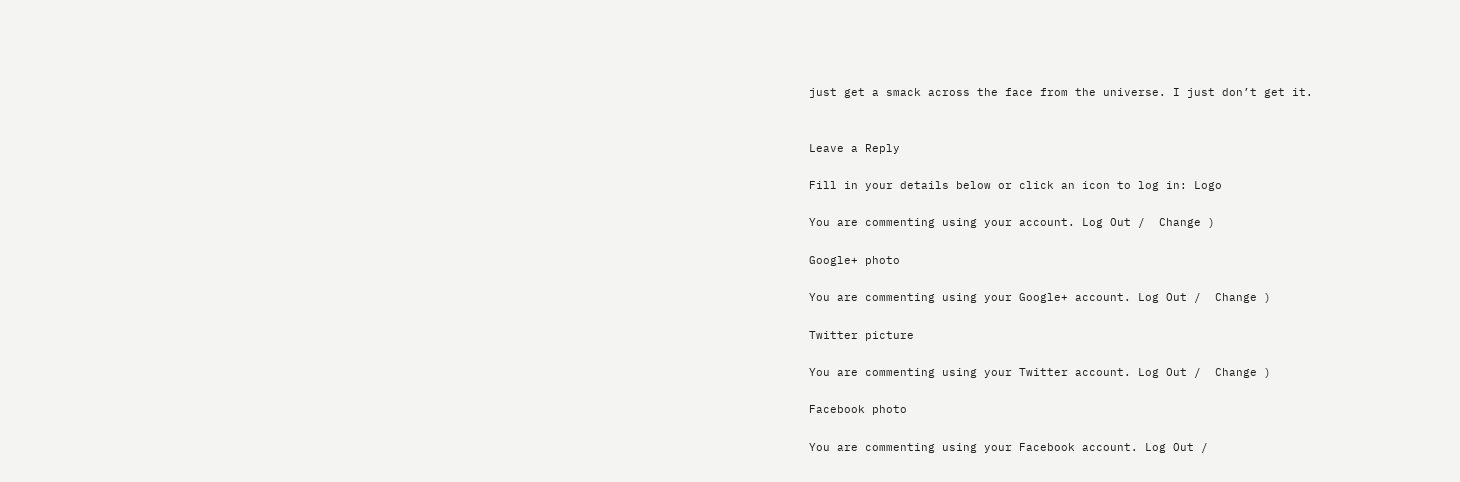just get a smack across the face from the universe. I just don’t get it.


Leave a Reply

Fill in your details below or click an icon to log in: Logo

You are commenting using your account. Log Out /  Change )

Google+ photo

You are commenting using your Google+ account. Log Out /  Change )

Twitter picture

You are commenting using your Twitter account. Log Out /  Change )

Facebook photo

You are commenting using your Facebook account. Log Out /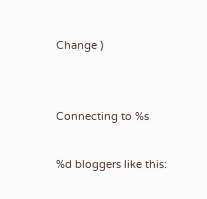Change )


Connecting to %s

%d bloggers like this: